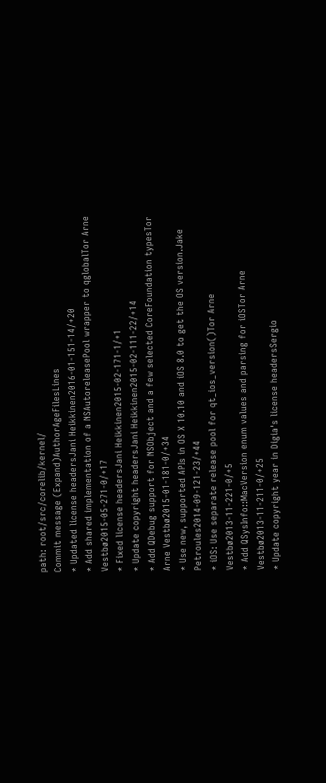path: root/src/corelib/kernel/
Commit message (Expand)AuthorAgeFilesLines
* Updated license headersJani Heikkinen2016-01-151-14/+20
* Add shared implementation of a NSAutoreleasePool wrapper to qglobalTor Arne Vestbø2015-05-271-0/+17
* Fixed license headersJani Heikkinen2015-02-171-1/+1
* Update copyright headersJani Heikkinen2015-02-111-22/+14
* Add QDebug support for NSObject and a few selected CoreFoundation typesTor Arne Vestbø2015-01-181-0/+34
* Use new, supported APIs in OS X 10.10 and iOS 8.0 to get the OS version.Jake Petroules2014-09-121-23/+44
* iOS: Use separate release pool for qt_ios_version()Tor Arne Vestbø2013-11-221-0/+5
* Add QSysInfo::MacVersion enum values and parsing for iOSTor Arne Vestbø2013-11-211-0/+25
* Update copyright year in Digia's license headersSergio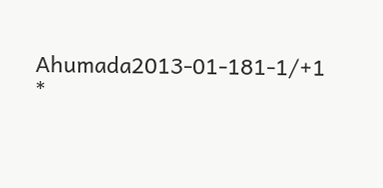Ahumada2013-01-181-1/+1
*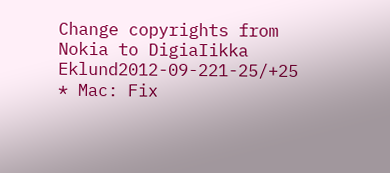Change copyrights from Nokia to DigiaIikka Eklund2012-09-221-25/+25
* Mac: Fix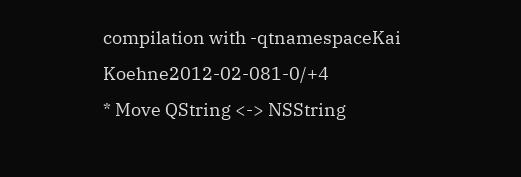compilation with -qtnamespaceKai Koehne2012-02-081-0/+4
* Move QString <-> NSString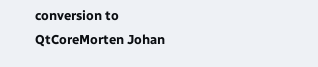conversion to QtCoreMorten Johan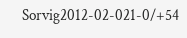Sorvig2012-02-021-0/+54